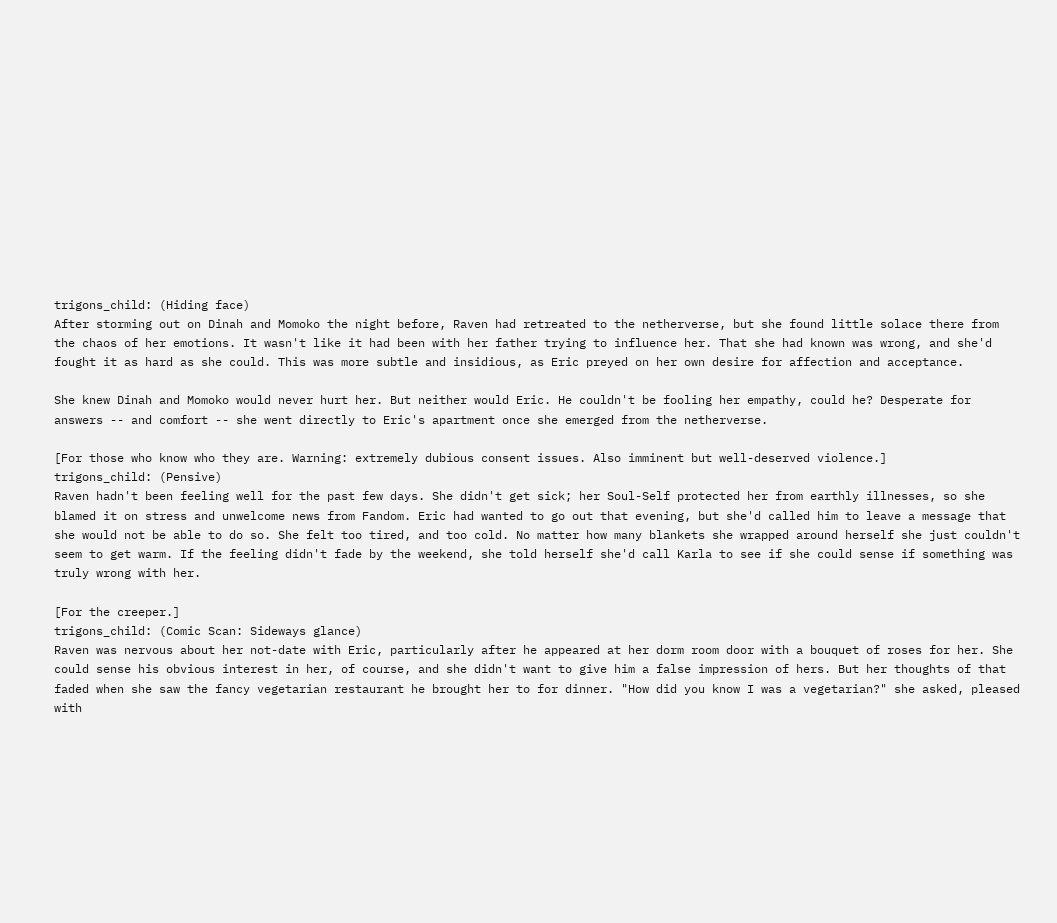trigons_child: (Hiding face)
After storming out on Dinah and Momoko the night before, Raven had retreated to the netherverse, but she found little solace there from the chaos of her emotions. It wasn't like it had been with her father trying to influence her. That she had known was wrong, and she'd fought it as hard as she could. This was more subtle and insidious, as Eric preyed on her own desire for affection and acceptance.

She knew Dinah and Momoko would never hurt her. But neither would Eric. He couldn't be fooling her empathy, could he? Desperate for answers -- and comfort -- she went directly to Eric's apartment once she emerged from the netherverse.

[For those who know who they are. Warning: extremely dubious consent issues. Also imminent but well-deserved violence.]
trigons_child: (Pensive)
Raven hadn't been feeling well for the past few days. She didn't get sick; her Soul-Self protected her from earthly illnesses, so she blamed it on stress and unwelcome news from Fandom. Eric had wanted to go out that evening, but she'd called him to leave a message that she would not be able to do so. She felt too tired, and too cold. No matter how many blankets she wrapped around herself she just couldn't seem to get warm. If the feeling didn't fade by the weekend, she told herself she'd call Karla to see if she could sense if something was truly wrong with her.

[For the creeper.]
trigons_child: (Comic Scan: Sideways glance)
Raven was nervous about her not-date with Eric, particularly after he appeared at her dorm room door with a bouquet of roses for her. She could sense his obvious interest in her, of course, and she didn't want to give him a false impression of hers. But her thoughts of that faded when she saw the fancy vegetarian restaurant he brought her to for dinner. "How did you know I was a vegetarian?" she asked, pleased with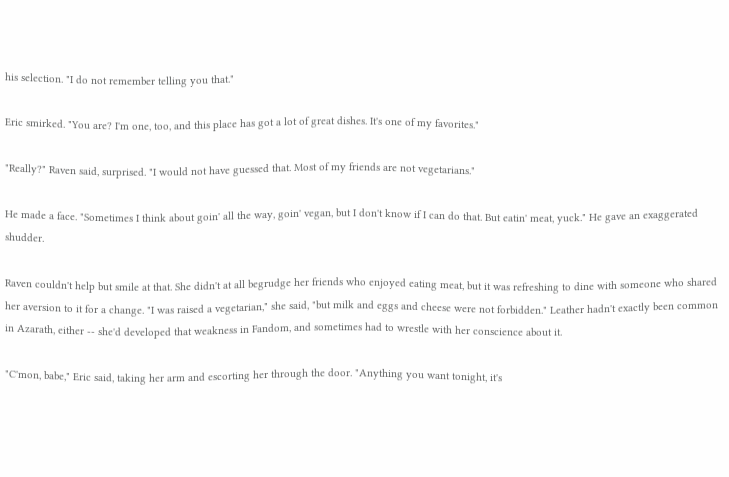his selection. "I do not remember telling you that."

Eric smirked. "You are? I'm one, too, and this place has got a lot of great dishes. It's one of my favorites."

"Really?" Raven said, surprised. "I would not have guessed that. Most of my friends are not vegetarians."

He made a face. "Sometimes I think about goin' all the way, goin' vegan, but I don't know if I can do that. But eatin' meat, yuck." He gave an exaggerated shudder.

Raven couldn't help but smile at that. She didn't at all begrudge her friends who enjoyed eating meat, but it was refreshing to dine with someone who shared her aversion to it for a change. "I was raised a vegetarian," she said, "but milk and eggs and cheese were not forbidden." Leather hadn't exactly been common in Azarath, either -- she'd developed that weakness in Fandom, and sometimes had to wrestle with her conscience about it.

"C'mon, babe," Eric said, taking her arm and escorting her through the door. "Anything you want tonight, it's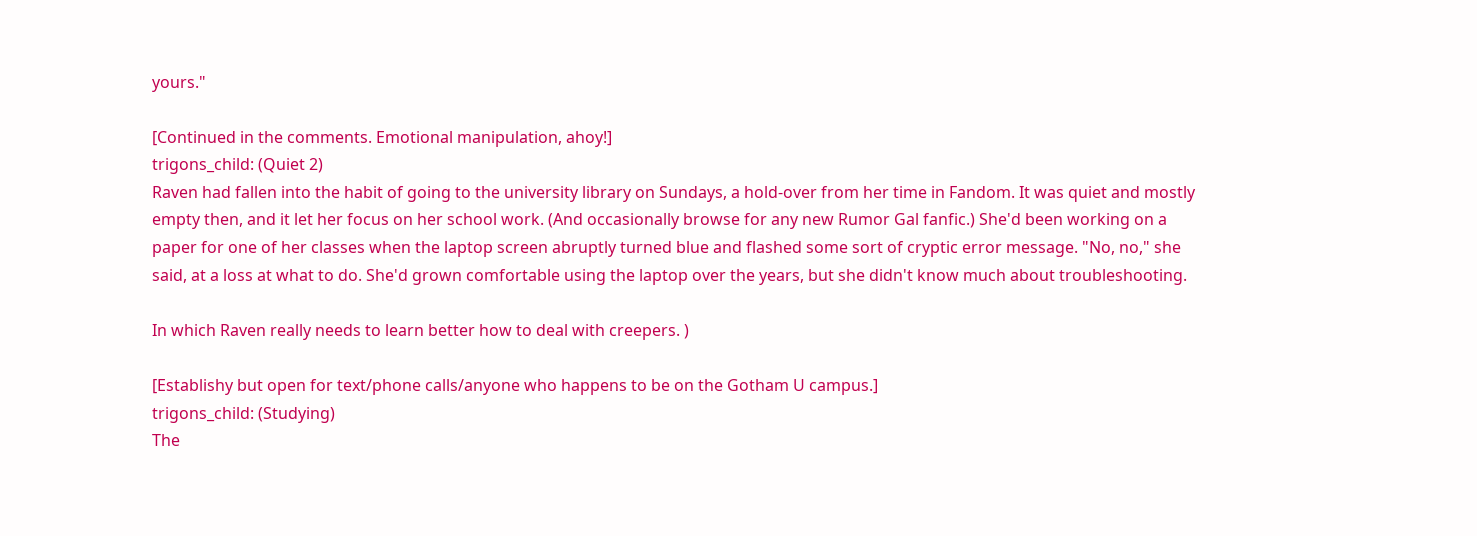yours."

[Continued in the comments. Emotional manipulation, ahoy!]
trigons_child: (Quiet 2)
Raven had fallen into the habit of going to the university library on Sundays, a hold-over from her time in Fandom. It was quiet and mostly empty then, and it let her focus on her school work. (And occasionally browse for any new Rumor Gal fanfic.) She'd been working on a paper for one of her classes when the laptop screen abruptly turned blue and flashed some sort of cryptic error message. "No, no," she said, at a loss at what to do. She'd grown comfortable using the laptop over the years, but she didn't know much about troubleshooting.

In which Raven really needs to learn better how to deal with creepers. )

[Establishy but open for text/phone calls/anyone who happens to be on the Gotham U campus.]
trigons_child: (Studying)
The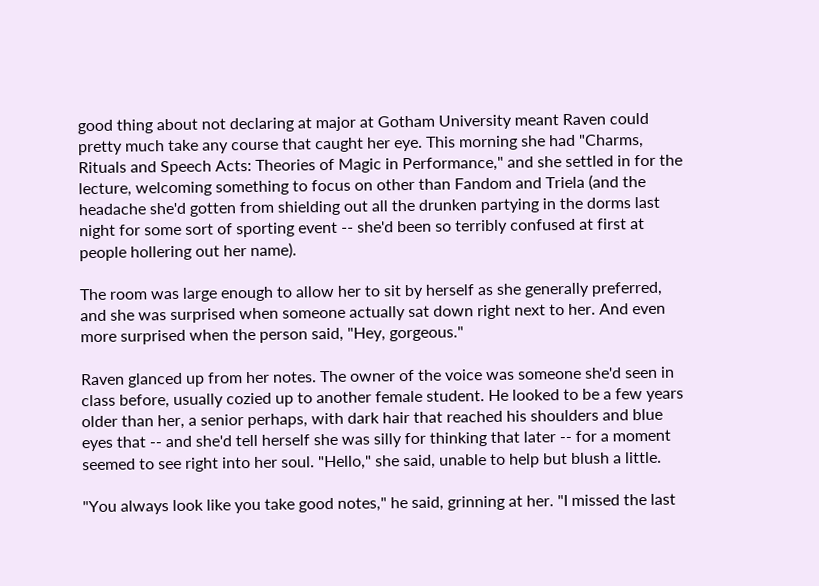good thing about not declaring at major at Gotham University meant Raven could pretty much take any course that caught her eye. This morning she had "Charms, Rituals and Speech Acts: Theories of Magic in Performance," and she settled in for the lecture, welcoming something to focus on other than Fandom and Triela (and the headache she'd gotten from shielding out all the drunken partying in the dorms last night for some sort of sporting event -- she'd been so terribly confused at first at people hollering out her name).

The room was large enough to allow her to sit by herself as she generally preferred, and she was surprised when someone actually sat down right next to her. And even more surprised when the person said, "Hey, gorgeous."

Raven glanced up from her notes. The owner of the voice was someone she'd seen in class before, usually cozied up to another female student. He looked to be a few years older than her, a senior perhaps, with dark hair that reached his shoulders and blue eyes that -- and she'd tell herself she was silly for thinking that later -- for a moment seemed to see right into her soul. "Hello," she said, unable to help but blush a little.

"You always look like you take good notes," he said, grinning at her. "I missed the last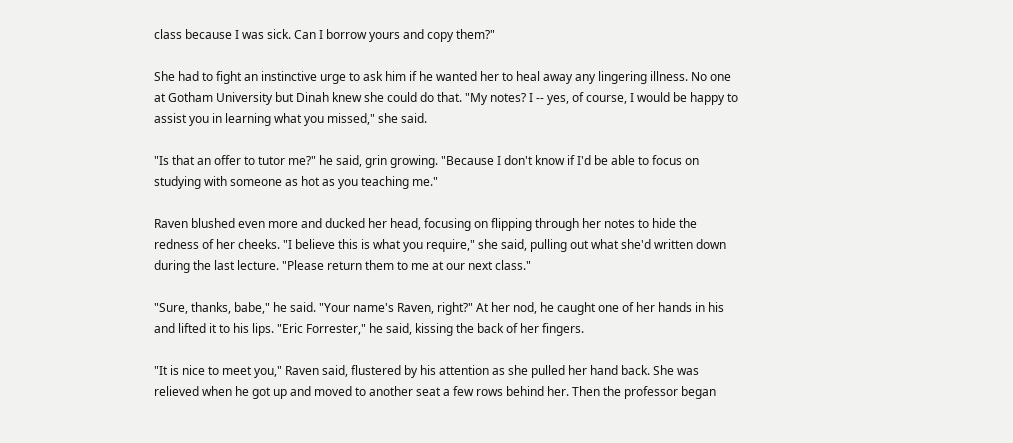class because I was sick. Can I borrow yours and copy them?"

She had to fight an instinctive urge to ask him if he wanted her to heal away any lingering illness. No one at Gotham University but Dinah knew she could do that. "My notes? I -- yes, of course, I would be happy to assist you in learning what you missed," she said.

"Is that an offer to tutor me?" he said, grin growing. "Because I don't know if I'd be able to focus on studying with someone as hot as you teaching me."

Raven blushed even more and ducked her head, focusing on flipping through her notes to hide the redness of her cheeks. "I believe this is what you require," she said, pulling out what she'd written down during the last lecture. "Please return them to me at our next class."

"Sure, thanks, babe," he said. "Your name's Raven, right?" At her nod, he caught one of her hands in his and lifted it to his lips. "Eric Forrester," he said, kissing the back of her fingers.

"It is nice to meet you," Raven said, flustered by his attention as she pulled her hand back. She was relieved when he got up and moved to another seat a few rows behind her. Then the professor began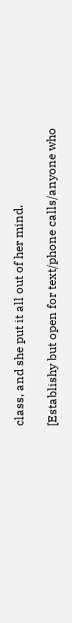class, and she put it all out of her mind.

[Establishy but open for text/phone calls/anyone who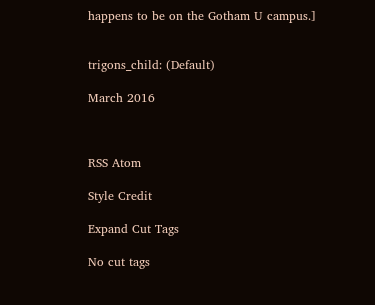happens to be on the Gotham U campus.]


trigons_child: (Default)

March 2016



RSS Atom

Style Credit

Expand Cut Tags

No cut tags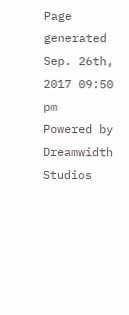Page generated Sep. 26th, 2017 09:50 pm
Powered by Dreamwidth Studios